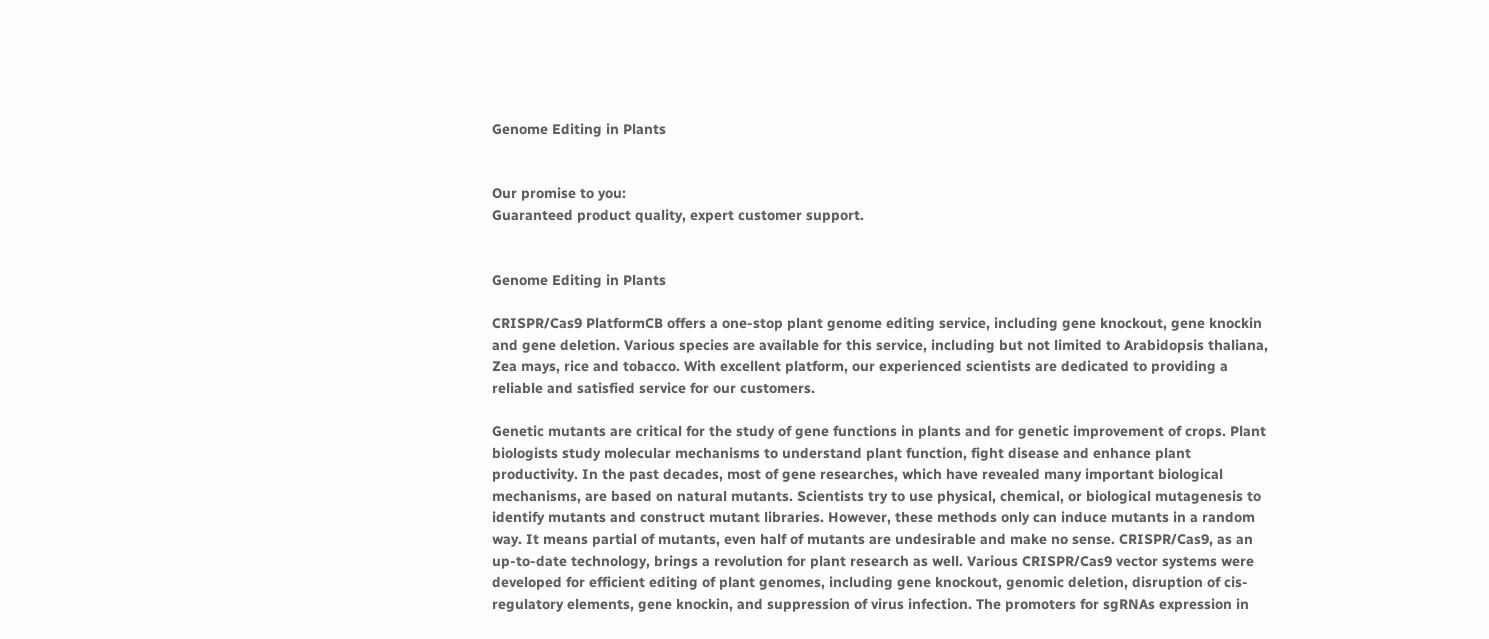Genome Editing in Plants


Our promise to you:
Guaranteed product quality, expert customer support.


Genome Editing in Plants

CRISPR/Cas9 PlatformCB offers a one-stop plant genome editing service, including gene knockout, gene knockin and gene deletion. Various species are available for this service, including but not limited to Arabidopsis thaliana, Zea mays, rice and tobacco. With excellent platform, our experienced scientists are dedicated to providing a reliable and satisfied service for our customers.

Genetic mutants are critical for the study of gene functions in plants and for genetic improvement of crops. Plant biologists study molecular mechanisms to understand plant function, fight disease and enhance plant productivity. In the past decades, most of gene researches, which have revealed many important biological mechanisms, are based on natural mutants. Scientists try to use physical, chemical, or biological mutagenesis to identify mutants and construct mutant libraries. However, these methods only can induce mutants in a random way. It means partial of mutants, even half of mutants are undesirable and make no sense. CRISPR/Cas9, as an up-to-date technology, brings a revolution for plant research as well. Various CRISPR/Cas9 vector systems were developed for efficient editing of plant genomes, including gene knockout, genomic deletion, disruption of cis-regulatory elements, gene knockin, and suppression of virus infection. The promoters for sgRNAs expression in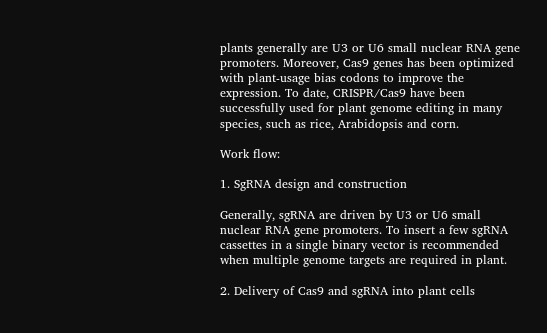plants generally are U3 or U6 small nuclear RNA gene promoters. Moreover, Cas9 genes has been optimized with plant-usage bias codons to improve the expression. To date, CRISPR/Cas9 have been successfully used for plant genome editing in many species, such as rice, Arabidopsis and corn.

Work flow:

1. SgRNA design and construction

Generally, sgRNA are driven by U3 or U6 small nuclear RNA gene promoters. To insert a few sgRNA cassettes in a single binary vector is recommended when multiple genome targets are required in plant.

2. Delivery of Cas9 and sgRNA into plant cells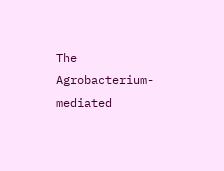The Agrobacterium-mediated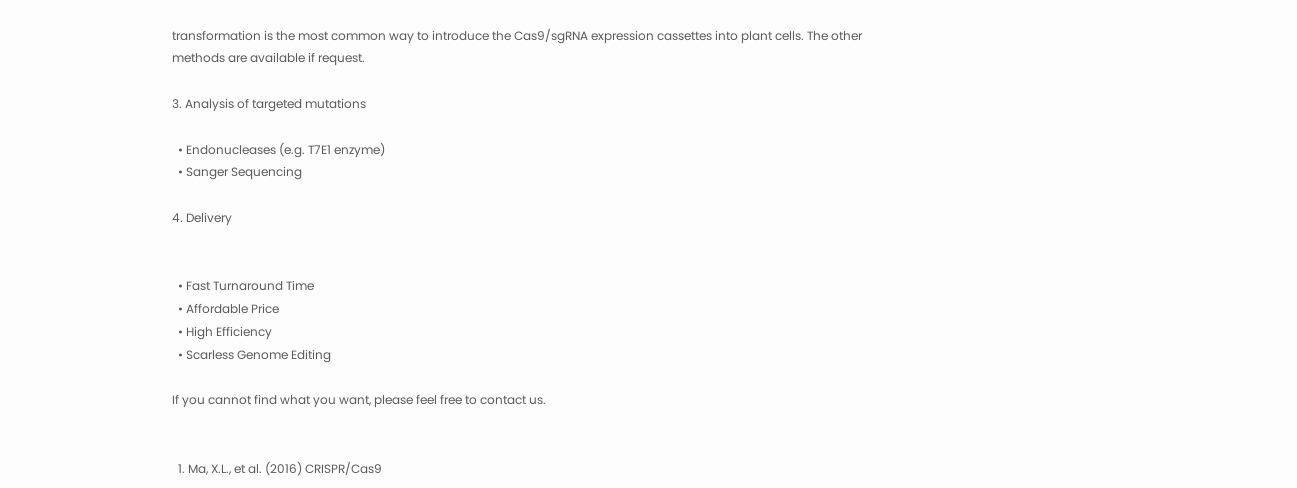transformation is the most common way to introduce the Cas9/sgRNA expression cassettes into plant cells. The other methods are available if request.

3. Analysis of targeted mutations

  • Endonucleases (e.g. T7E1 enzyme)
  • Sanger Sequencing

4. Delivery


  • Fast Turnaround Time
  • Affordable Price
  • High Efficiency
  • Scarless Genome Editing

If you cannot find what you want, please feel free to contact us.


  1. Ma, X.L., et al. (2016) CRISPR/Cas9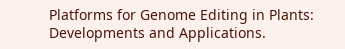Platforms for Genome Editing in Plants: Developments and Applications.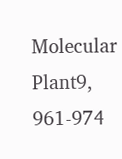Molecular Plant9, 961-974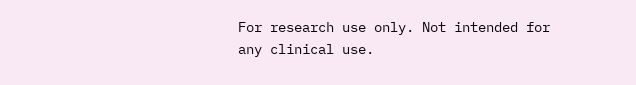For research use only. Not intended for any clinical use.